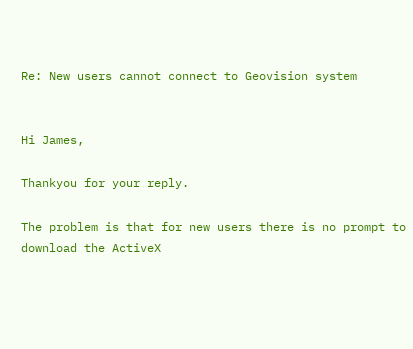Re: New users cannot connect to Geovision system


Hi James,

Thankyou for your reply.

The problem is that for new users there is no prompt to download the ActiveX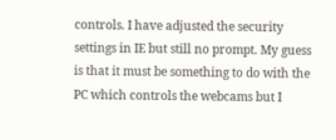controls. I have adjusted the security settings in IE but still no prompt. My guess is that it must be something to do with the PC which controls the webcams but I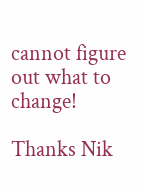cannot figure out what to change!

Thanks Nik